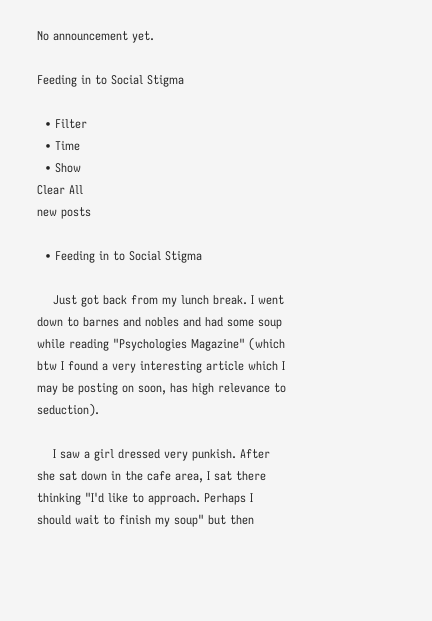No announcement yet.

Feeding in to Social Stigma

  • Filter
  • Time
  • Show
Clear All
new posts

  • Feeding in to Social Stigma

    Just got back from my lunch break. I went down to barnes and nobles and had some soup while reading "Psychologies Magazine" (which btw I found a very interesting article which I may be posting on soon, has high relevance to seduction).

    I saw a girl dressed very punkish. After she sat down in the cafe area, I sat there thinking "I'd like to approach. Perhaps I should wait to finish my soup" but then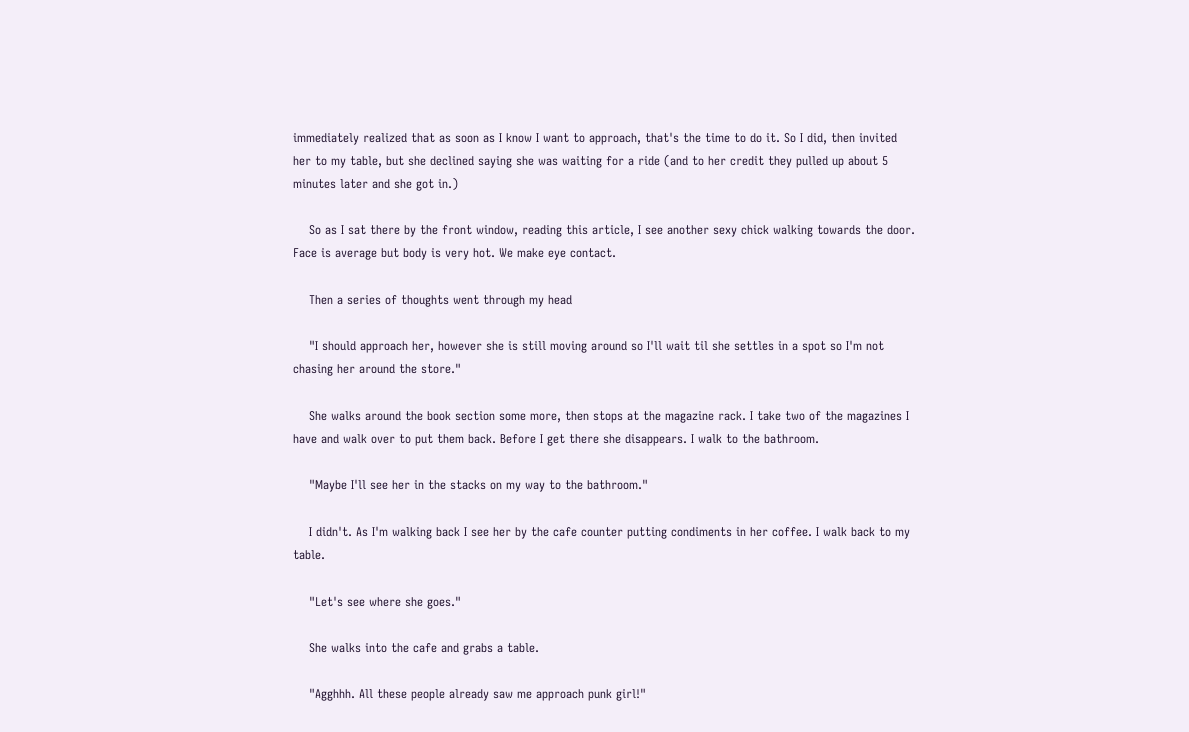immediately realized that as soon as I know I want to approach, that's the time to do it. So I did, then invited her to my table, but she declined saying she was waiting for a ride (and to her credit they pulled up about 5 minutes later and she got in.)

    So as I sat there by the front window, reading this article, I see another sexy chick walking towards the door. Face is average but body is very hot. We make eye contact.

    Then a series of thoughts went through my head

    "I should approach her, however she is still moving around so I'll wait til she settles in a spot so I'm not chasing her around the store."

    She walks around the book section some more, then stops at the magazine rack. I take two of the magazines I have and walk over to put them back. Before I get there she disappears. I walk to the bathroom.

    "Maybe I'll see her in the stacks on my way to the bathroom."

    I didn't. As I'm walking back I see her by the cafe counter putting condiments in her coffee. I walk back to my table.

    "Let's see where she goes."

    She walks into the cafe and grabs a table.

    "Agghhh. All these people already saw me approach punk girl!"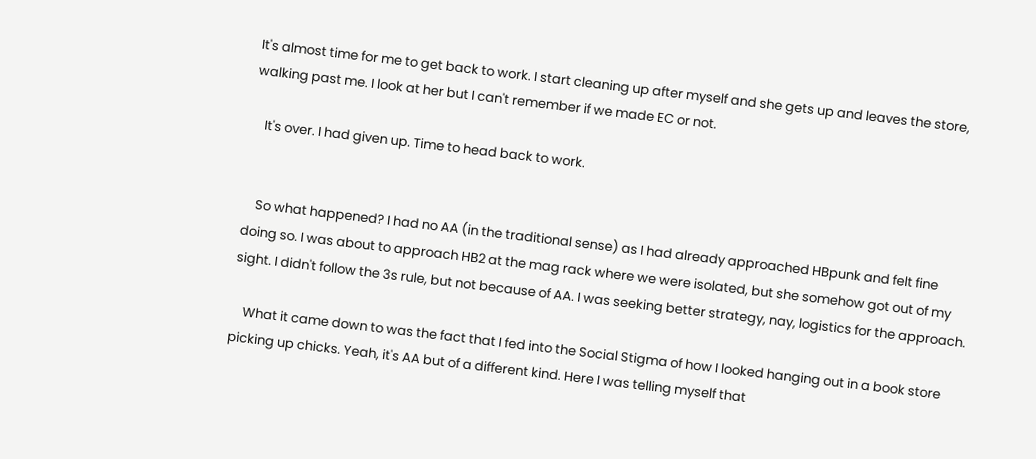It's almost time for me to get back to work. I start cleaning up after myself and she gets up and leaves the store, walking past me. I look at her but I can't remember if we made EC or not.

    It's over. I had given up. Time to head back to work.


    So what happened? I had no AA (in the traditional sense) as I had already approached HBpunk and felt fine doing so. I was about to approach HB2 at the mag rack where we were isolated, but she somehow got out of my sight. I didn't follow the 3s rule, but not because of AA. I was seeking better strategy, nay, logistics for the approach.

    What it came down to was the fact that I fed into the Social Stigma of how I looked hanging out in a book store picking up chicks. Yeah, it's AA but of a different kind. Here I was telling myself that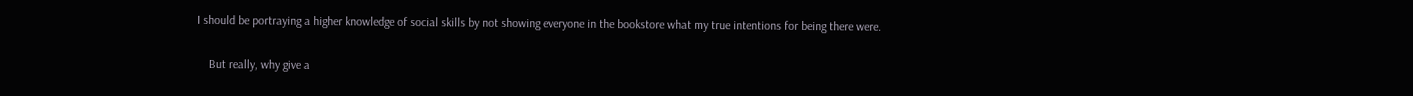I should be portraying a higher knowledge of social skills by not showing everyone in the bookstore what my true intentions for being there were.

    But really, why give a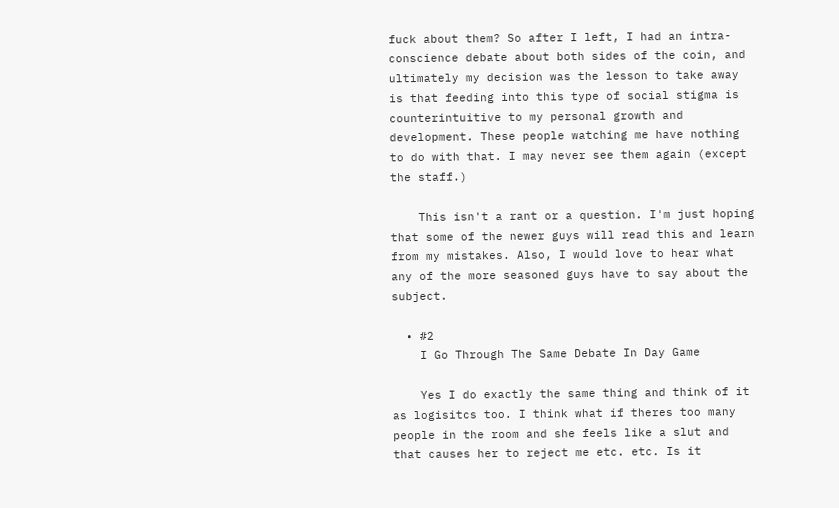fuck about them? So after I left, I had an intra-conscience debate about both sides of the coin, and ultimately my decision was the lesson to take away is that feeding into this type of social stigma is counterintuitive to my personal growth and development. These people watching me have nothing to do with that. I may never see them again (except the staff.)

    This isn't a rant or a question. I'm just hoping that some of the newer guys will read this and learn from my mistakes. Also, I would love to hear what any of the more seasoned guys have to say about the subject.

  • #2
    I Go Through The Same Debate In Day Game

    Yes I do exactly the same thing and think of it as logisitcs too. I think what if theres too many people in the room and she feels like a slut and that causes her to reject me etc. etc. Is it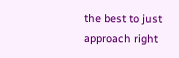the best to just approach right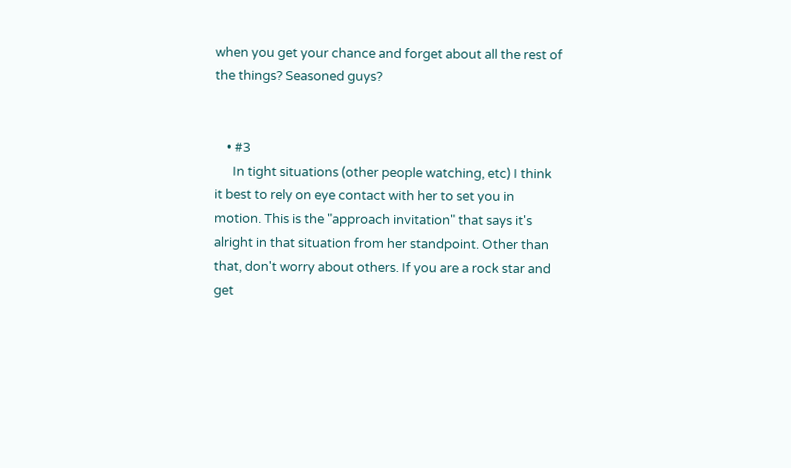when you get your chance and forget about all the rest of the things? Seasoned guys?


    • #3
      In tight situations (other people watching, etc) I think it best to rely on eye contact with her to set you in motion. This is the "approach invitation" that says it's alright in that situation from her standpoint. Other than that, don't worry about others. If you are a rock star and get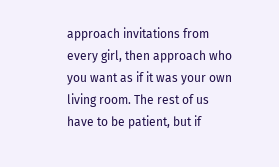approach invitations from every girl, then approach who you want as if it was your own living room. The rest of us have to be patient, but if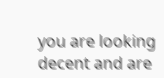you are looking decent and are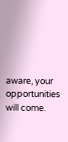aware, your opportunities will come.